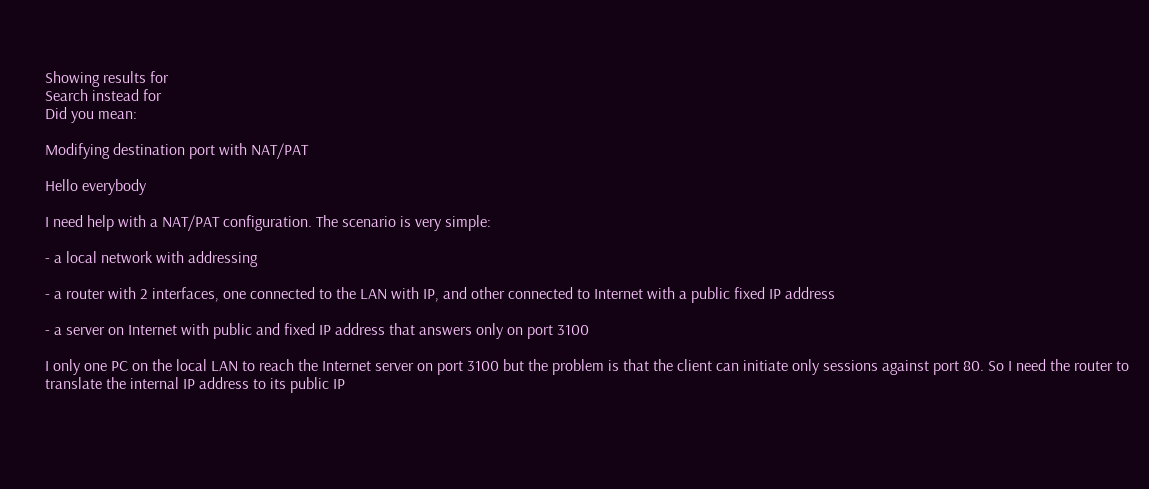Showing results for
Search instead for
Did you mean:

Modifying destination port with NAT/PAT

Hello everybody

I need help with a NAT/PAT configuration. The scenario is very simple:

- a local network with addressing

- a router with 2 interfaces, one connected to the LAN with IP, and other connected to Internet with a public fixed IP address

- a server on Internet with public and fixed IP address that answers only on port 3100

I only one PC on the local LAN to reach the Internet server on port 3100 but the problem is that the client can initiate only sessions against port 80. So I need the router to translate the internal IP address to its public IP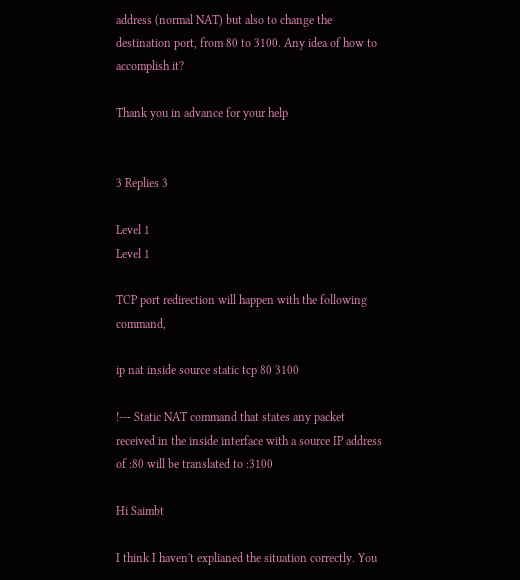address (normal NAT) but also to change the destination port, from 80 to 3100. Any idea of how to accomplish it?

Thank you in advance for your help


3 Replies 3

Level 1
Level 1

TCP port redirection will happen with the following command,

ip nat inside source static tcp 80 3100

!--- Static NAT command that states any packet received in the inside interface with a source IP address of :80 will be translated to :3100

Hi Saimbt

I think I haven't explianed the situation correctly. You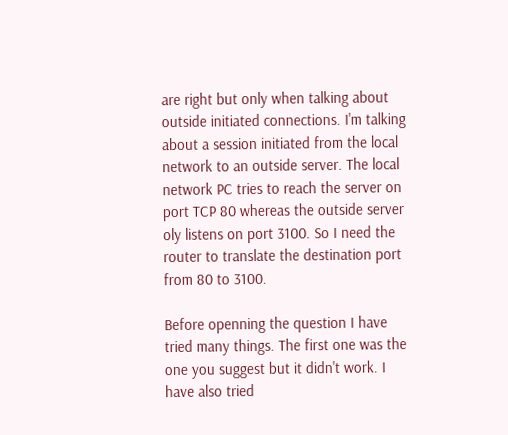are right but only when talking about outside initiated connections. I'm talking about a session initiated from the local network to an outside server. The local network PC tries to reach the server on port TCP 80 whereas the outside server oly listens on port 3100. So I need the router to translate the destination port from 80 to 3100.

Before openning the question I have tried many things. The first one was the one you suggest but it didn't work. I have also tried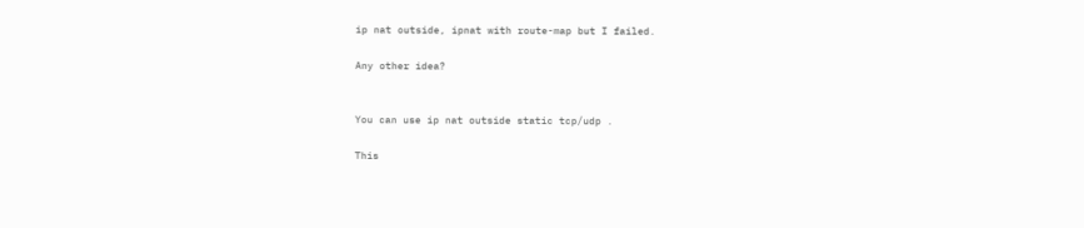ip nat outside, ipnat with route-map but I failed.

Any other idea?


You can use ip nat outside static tcp/udp .

This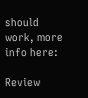should work, more info here:

Review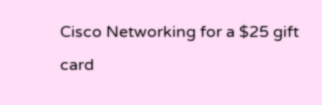Cisco Networking for a $25 gift card